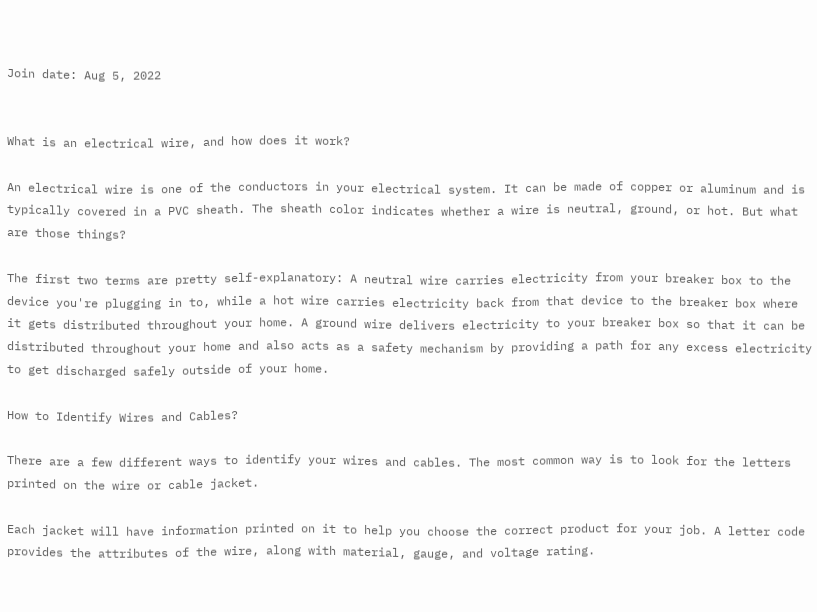Join date: Aug 5, 2022


What is an electrical wire, and how does it work?

An electrical wire is one of the conductors in your electrical system. It can be made of copper or aluminum and is typically covered in a PVC sheath. The sheath color indicates whether a wire is neutral, ground, or hot. But what are those things?

The first two terms are pretty self-explanatory: A neutral wire carries electricity from your breaker box to the device you're plugging in to, while a hot wire carries electricity back from that device to the breaker box where it gets distributed throughout your home. A ground wire delivers electricity to your breaker box so that it can be distributed throughout your home and also acts as a safety mechanism by providing a path for any excess electricity to get discharged safely outside of your home.

How to Identify Wires and Cables?

There are a few different ways to identify your wires and cables. The most common way is to look for the letters printed on the wire or cable jacket.

Each jacket will have information printed on it to help you choose the correct product for your job. A letter code provides the attributes of the wire, along with material, gauge, and voltage rating.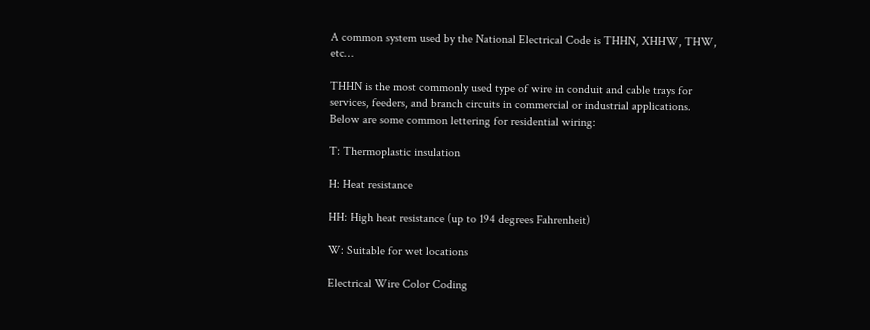A common system used by the National Electrical Code is THHN, XHHW, THW, etc…

THHN is the most commonly used type of wire in conduit and cable trays for services, feeders, and branch circuits in commercial or industrial applications. Below are some common lettering for residential wiring:

T: Thermoplastic insulation

H: Heat resistance

HH: High heat resistance (up to 194 degrees Fahrenheit)

W: Suitable for wet locations

Electrical Wire Color Coding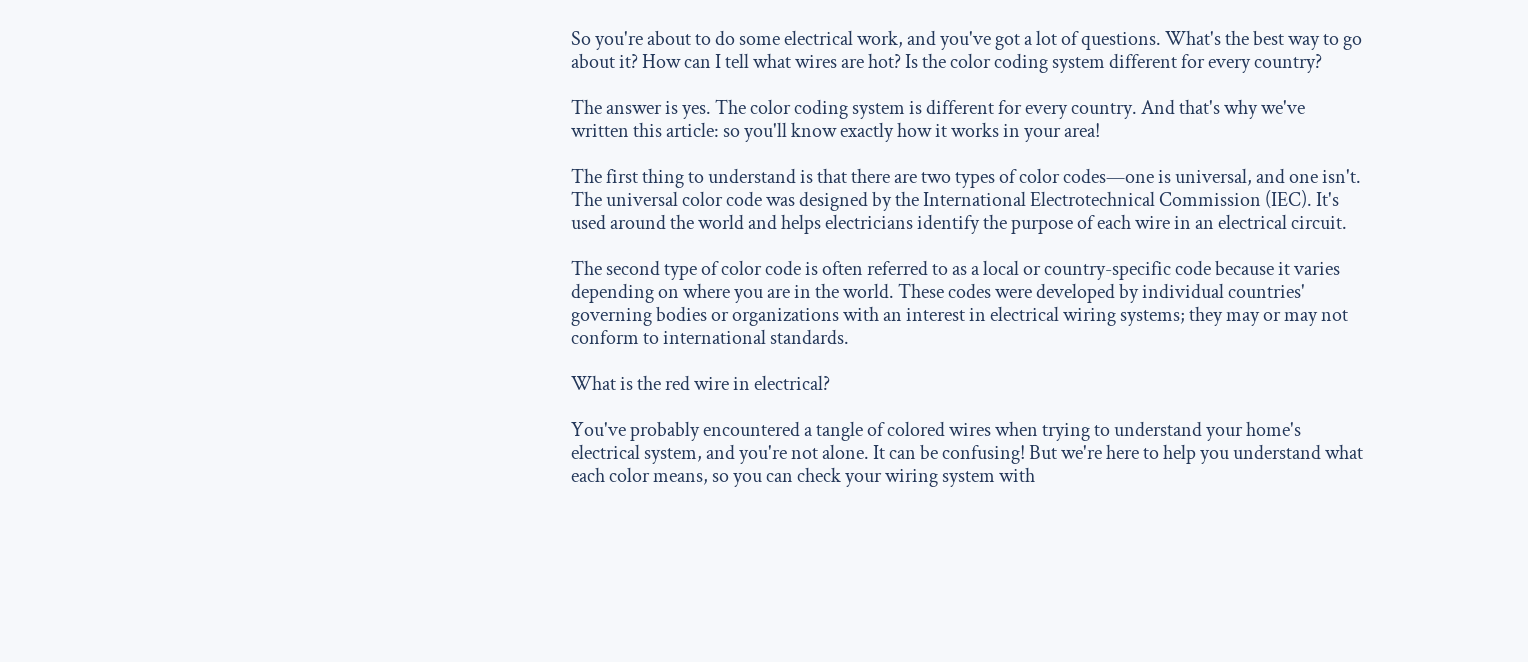So you're about to do some electrical work, and you've got a lot of questions. What's the best way to go about it? How can I tell what wires are hot? Is the color coding system different for every country?

The answer is yes. The color coding system is different for every country. And that's why we've written this article: so you'll know exactly how it works in your area!

The first thing to understand is that there are two types of color codes—one is universal, and one isn't. The universal color code was designed by the International Electrotechnical Commission (IEC). It's used around the world and helps electricians identify the purpose of each wire in an electrical circuit.

The second type of color code is often referred to as a local or country-specific code because it varies depending on where you are in the world. These codes were developed by individual countries' governing bodies or organizations with an interest in electrical wiring systems; they may or may not conform to international standards.

What is the red wire in electrical?

You've probably encountered a tangle of colored wires when trying to understand your home's electrical system, and you're not alone. It can be confusing! But we're here to help you understand what each color means, so you can check your wiring system with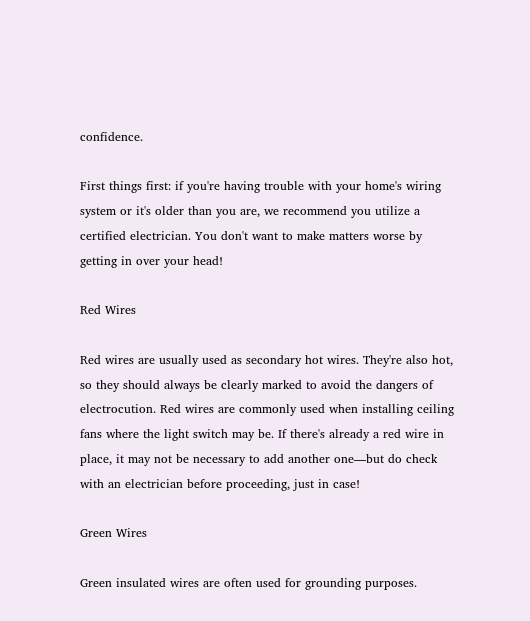confidence.

First things first: if you're having trouble with your home's wiring system or it's older than you are, we recommend you utilize a certified electrician. You don't want to make matters worse by getting in over your head!

Red Wires

Red wires are usually used as secondary hot wires. They're also hot, so they should always be clearly marked to avoid the dangers of electrocution. Red wires are commonly used when installing ceiling fans where the light switch may be. If there's already a red wire in place, it may not be necessary to add another one—but do check with an electrician before proceeding, just in case!

Green Wires

Green insulated wires are often used for grounding purposes.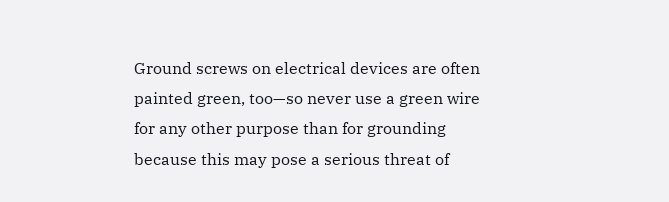Ground screws on electrical devices are often painted green, too—so never use a green wire for any other purpose than for grounding because this may pose a serious threat of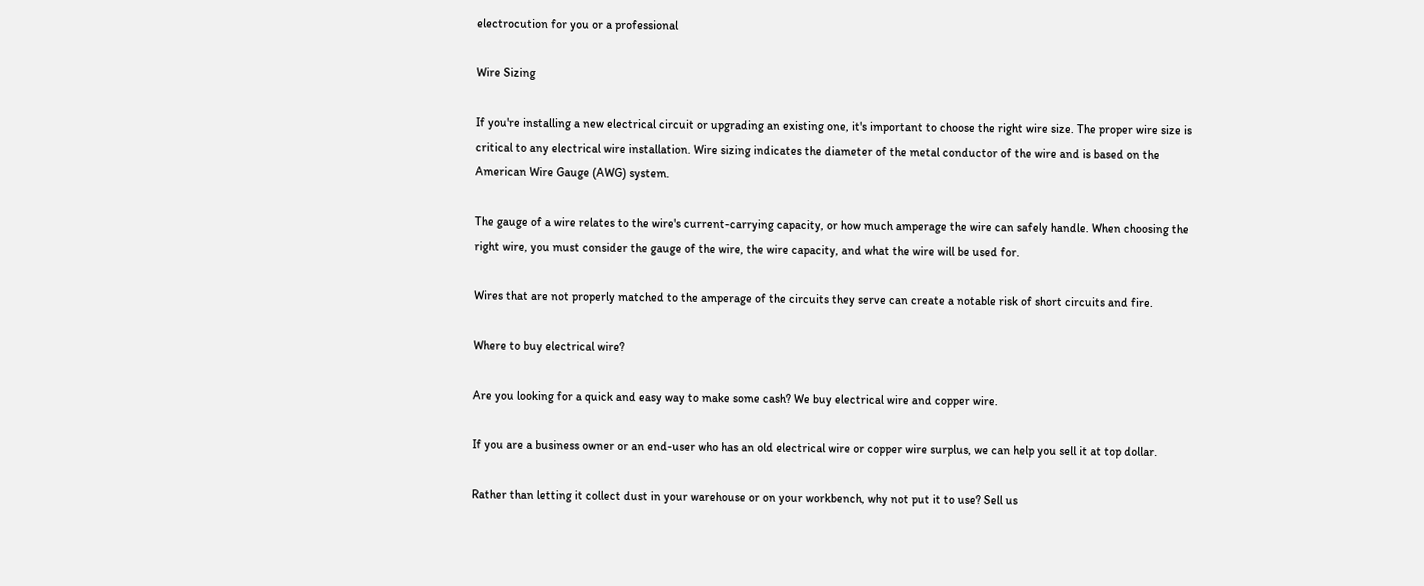electrocution for you or a professional

Wire Sizing

If you're installing a new electrical circuit or upgrading an existing one, it's important to choose the right wire size. The proper wire size is critical to any electrical wire installation. Wire sizing indicates the diameter of the metal conductor of the wire and is based on the American Wire Gauge (AWG) system.

The gauge of a wire relates to the wire's current-carrying capacity, or how much amperage the wire can safely handle. When choosing the right wire, you must consider the gauge of the wire, the wire capacity, and what the wire will be used for.

Wires that are not properly matched to the amperage of the circuits they serve can create a notable risk of short circuits and fire.

Where to buy electrical wire?

Are you looking for a quick and easy way to make some cash? We buy electrical wire and copper wire.

If you are a business owner or an end-user who has an old electrical wire or copper wire surplus, we can help you sell it at top dollar.

Rather than letting it collect dust in your warehouse or on your workbench, why not put it to use? Sell us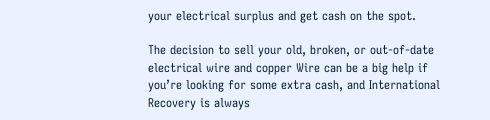your electrical surplus and get cash on the spot.

The decision to sell your old, broken, or out-of-date electrical wire and copper Wire can be a big help if you’re looking for some extra cash, and International Recovery is always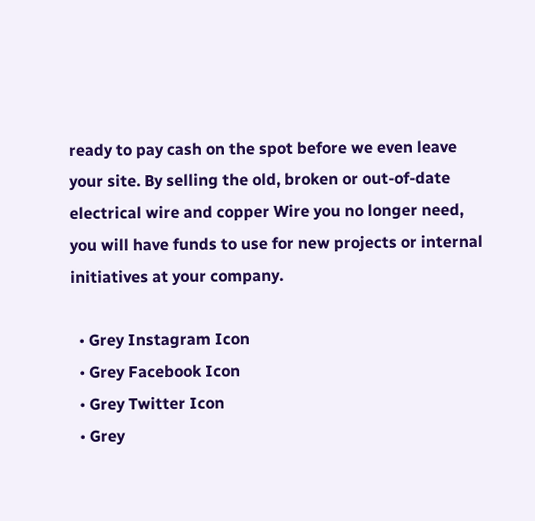ready to pay cash on the spot before we even leave your site. By selling the old, broken or out-of-date electrical wire and copper Wire you no longer need, you will have funds to use for new projects or internal initiatives at your company.

  • Grey Instagram Icon
  • Grey Facebook Icon
  • Grey Twitter Icon
  • Grey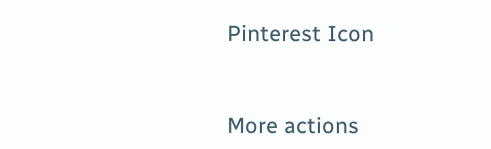Pinterest Icon


More actions